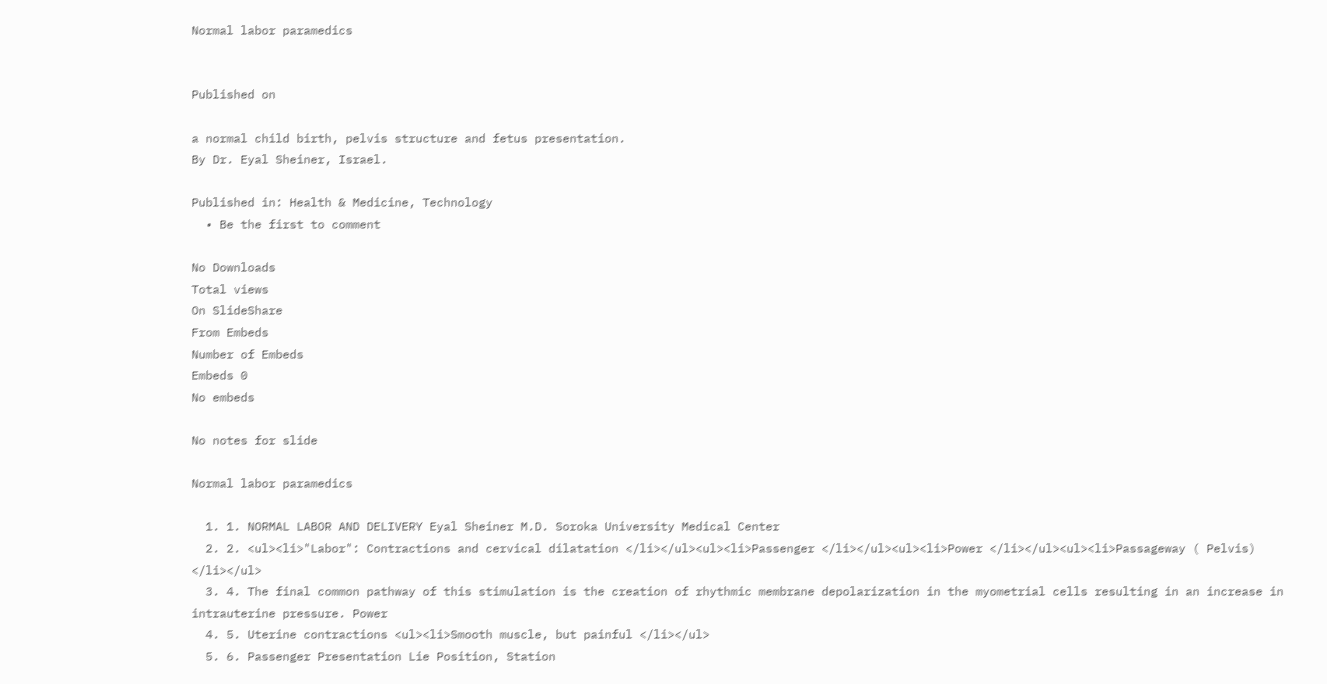Normal labor paramedics


Published on

a normal child birth, pelvis structure and fetus presentation.
By Dr. Eyal Sheiner, Israel.

Published in: Health & Medicine, Technology
  • Be the first to comment

No Downloads
Total views
On SlideShare
From Embeds
Number of Embeds
Embeds 0
No embeds

No notes for slide

Normal labor paramedics

  1. 1. NORMAL LABOR AND DELIVERY Eyal Sheiner M.D. Soroka University Medical Center
  2. 2. <ul><li>"Labor": Contractions and cervical dilatation </li></ul><ul><li>Passenger </li></ul><ul><li>Power </li></ul><ul><li>Passageway ( Pelvis) </li></ul>
  3. 4. The final common pathway of this stimulation is the creation of rhythmic membrane depolarization in the myometrial cells resulting in an increase in intrauterine pressure. Power
  4. 5. Uterine contractions <ul><li>Smooth muscle, but painful </li></ul>
  5. 6. Passenger Presentation Lie Position, Station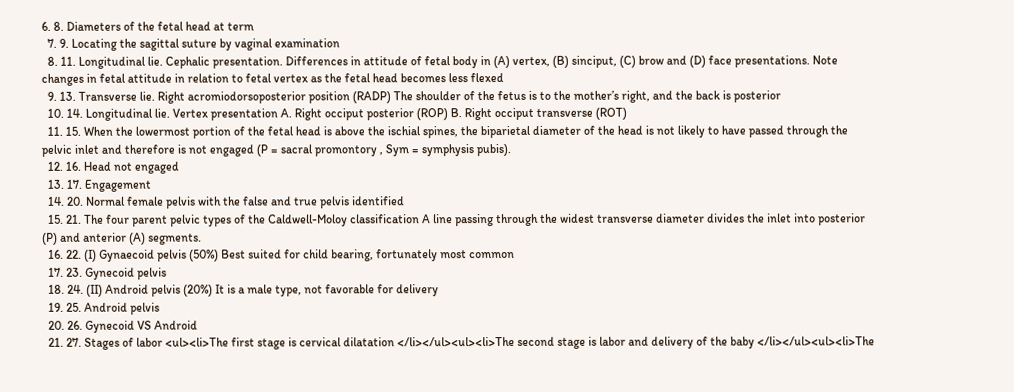6. 8. Diameters of the fetal head at term
  7. 9. Locating the sagittal suture by vaginal examination
  8. 11. Longitudinal lie. Cephalic presentation. Differences in attitude of fetal body in (A) vertex, (B) sinciput, (C) brow and (D) face presentations. Note changes in fetal attitude in relation to fetal vertex as the fetal head becomes less flexed
  9. 13. Transverse lie. Right acromiodorsoposterior position (RADP) The shoulder of the fetus is to the mother’s right, and the back is posterior
  10. 14. Longitudinal lie. Vertex presentation A. Right occiput posterior (ROP) B. Right occiput transverse (ROT)
  11. 15. When the lowermost portion of the fetal head is above the ischial spines, the biparietal diameter of the head is not likely to have passed through the pelvic inlet and therefore is not engaged (P = sacral promontory , Sym = symphysis pubis).
  12. 16. Head not engaged
  13. 17. Engagement
  14. 20. Normal female pelvis with the false and true pelvis identified
  15. 21. The four parent pelvic types of the Caldwell-Moloy classification A line passing through the widest transverse diameter divides the inlet into posterior (P) and anterior (A) segments.
  16. 22. (I) Gynaecoid pelvis (50%) Best suited for child bearing, fortunately most common
  17. 23. Gynecoid pelvis
  18. 24. (II) Android pelvis (20%) It is a male type, not favorable for delivery
  19. 25. Android pelvis
  20. 26. Gynecoid VS Android
  21. 27. Stages of labor <ul><li>The first stage is cervical dilatation </li></ul><ul><li>The second stage is labor and delivery of the baby </li></ul><ul><li>The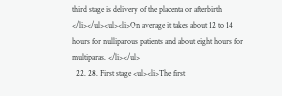third stage is delivery of the placenta or afterbirth </li></ul><ul><li>On average it takes about 12 to 14 hours for nulliparous patients and about eight hours for multiparas. </li></ul>
  22. 28. First stage <ul><li>The first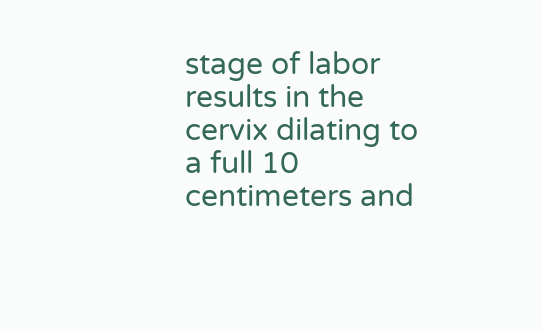stage of labor results in the cervix dilating to a full 10 centimeters and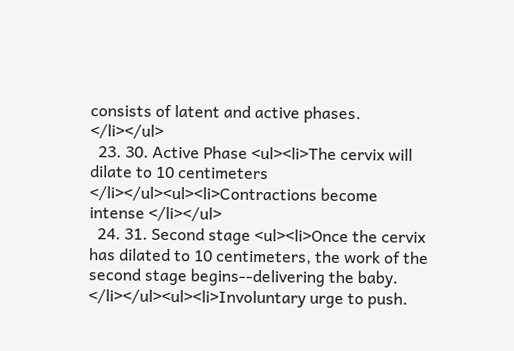consists of latent and active phases. </li></ul>
  23. 30. Active Phase <ul><li>The cervix will dilate to 10 centimeters </li></ul><ul><li>Contractions become intense </li></ul>
  24. 31. Second stage <ul><li>Once the cervix has dilated to 10 centimeters, the work of the second stage begins--delivering the baby. </li></ul><ul><li>Involuntary urge to push.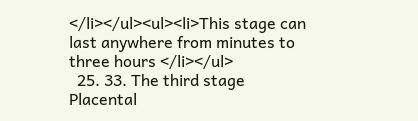</li></ul><ul><li>This stage can last anywhere from minutes to three hours </li></ul>
  25. 33. The third stage Placental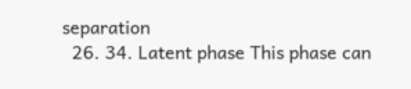separation
  26. 34. Latent phase This phase can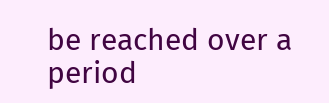be reached over a period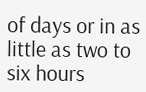of days or in as little as two to six hours